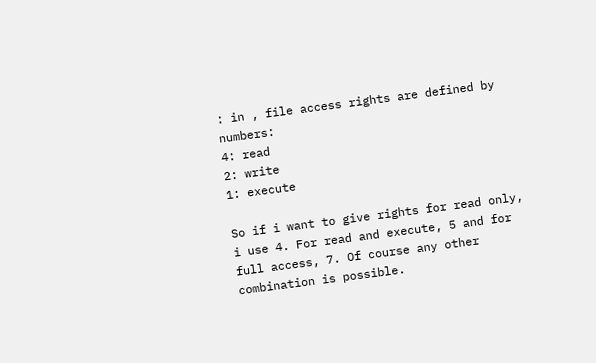: in , file access rights are defined by numbers:
4: read
2: write
1: execute

So if i want to give rights for read only, i use 4. For read and execute, 5 and for full access, 7. Of course any other combination is possible.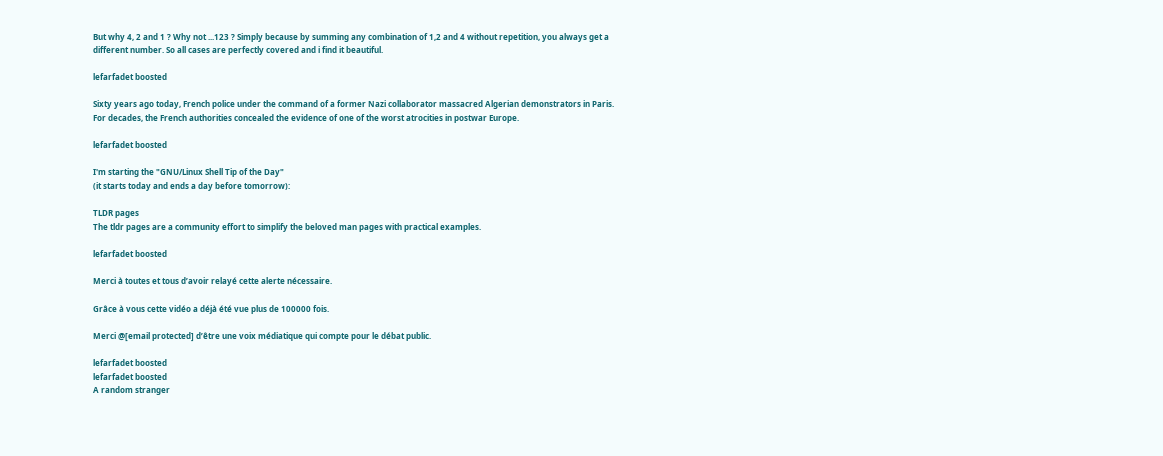But why 4, 2 and 1 ? Why not ...123 ? Simply because by summing any combination of 1,2 and 4 without repetition, you always get a different number. So all cases are perfectly covered and i find it beautiful.

lefarfadet boosted

Sixty years ago today, French police under the command of a former Nazi collaborator massacred Algerian demonstrators in Paris. For decades, the French authorities concealed the evidence of one of the worst atrocities in postwar Europe.

lefarfadet boosted

I'm starting the "GNU/Linux Shell Tip of the Day"
(it starts today and ends a day before tomorrow):

TLDR pages
The tldr pages are a community effort to simplify the beloved man pages with practical examples.

lefarfadet boosted

Merci à toutes et tous d’avoir relayé cette alerte nécessaire.

Grâce à vous cette vidéo a déjà été vue plus de 100000 fois.

Merci @[email protected] d’être une voix médiatique qui compte pour le débat public.

lefarfadet boosted
lefarfadet boosted
A random stranger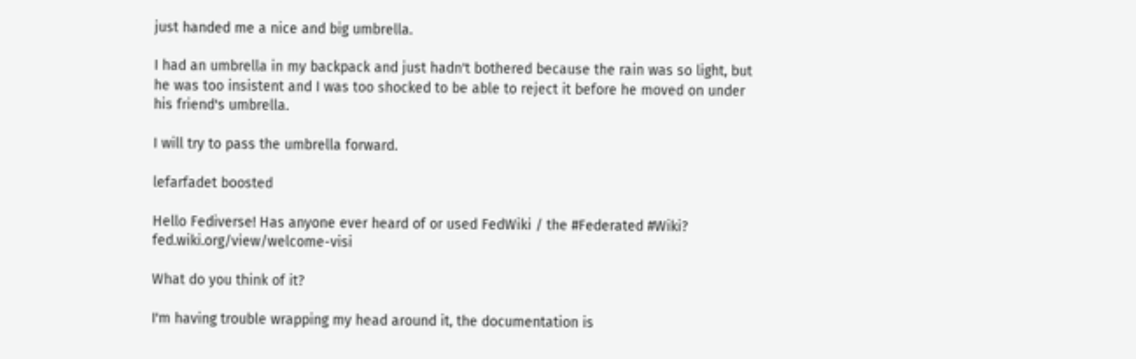just handed me a nice and big umbrella.

I had an umbrella in my backpack and just hadn't bothered because the rain was so light, but he was too insistent and I was too shocked to be able to reject it before he moved on under his friend's umbrella.

I will try to pass the umbrella forward.

lefarfadet boosted

Hello Fediverse! Has anyone ever heard of or used FedWiki / the #Federated #Wiki? fed.wiki.org/view/welcome-visi

What do you think of it?

I'm having trouble wrapping my head around it, the documentation is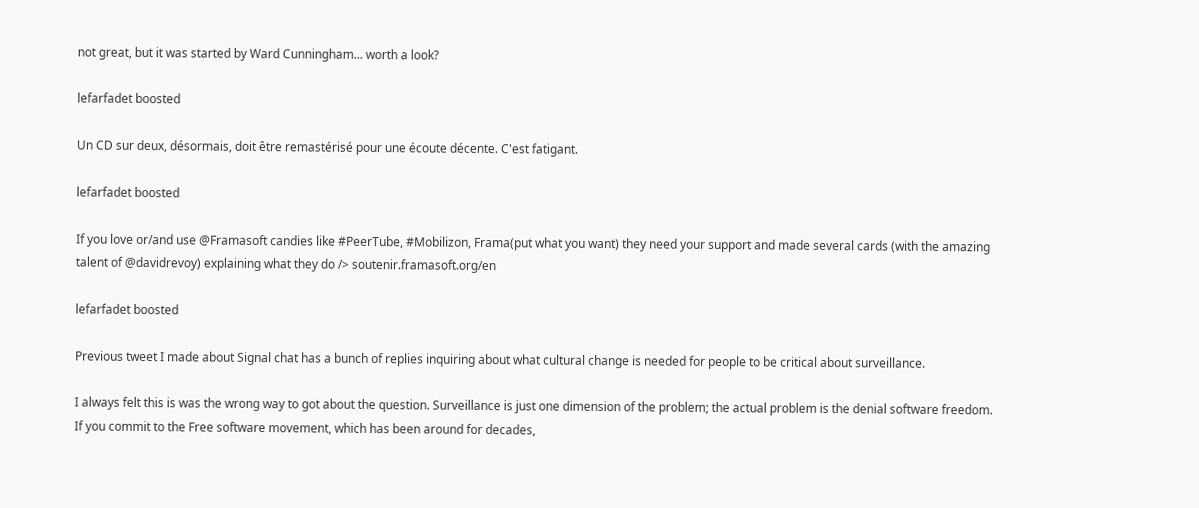not great, but it was started by Ward Cunningham... worth a look?

lefarfadet boosted

Un CD sur deux, désormais, doit être remastérisé pour une écoute décente. C'est fatigant.

lefarfadet boosted

If you love or/and use @Framasoft candies like #PeerTube, #Mobilizon, Frama(put what you want) they need your support and made several cards (with the amazing talent of @davidrevoy) explaining what they do /> soutenir.framasoft.org/en

lefarfadet boosted

Previous tweet I made about Signal chat has a bunch of replies inquiring about what cultural change is needed for people to be critical about surveillance.

I always felt this is was the wrong way to got about the question. Surveillance is just one dimension of the problem; the actual problem is the denial software freedom. If you commit to the Free software movement, which has been around for decades,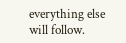everything else will follow.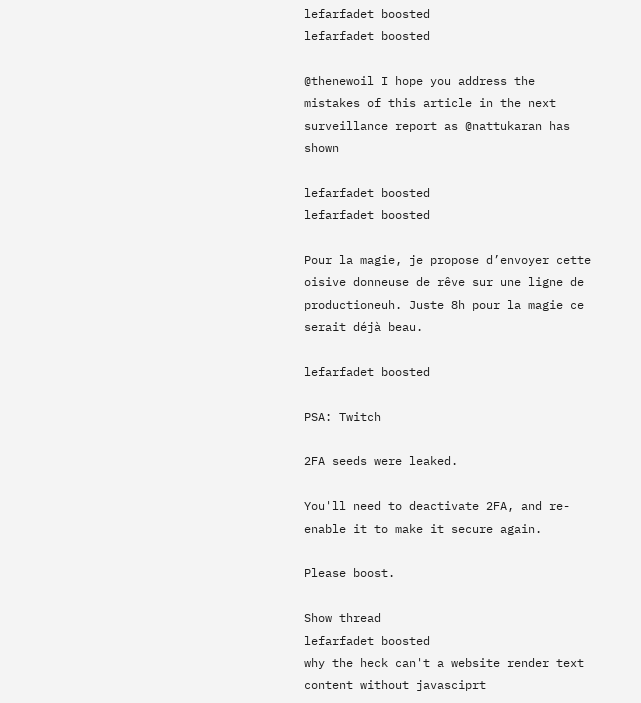lefarfadet boosted
lefarfadet boosted

@thenewoil I hope you address the mistakes of this article in the next surveillance report as @nattukaran has shown

lefarfadet boosted
lefarfadet boosted

Pour la magie, je propose d’envoyer cette oisive donneuse de rêve sur une ligne de productioneuh. Juste 8h pour la magie ce serait déjà beau.

lefarfadet boosted

PSA: Twitch

2FA seeds were leaked.

You'll need to deactivate 2FA, and re-enable it to make it secure again.

Please boost.

Show thread
lefarfadet boosted
why the heck can't a website render text content without javasciprt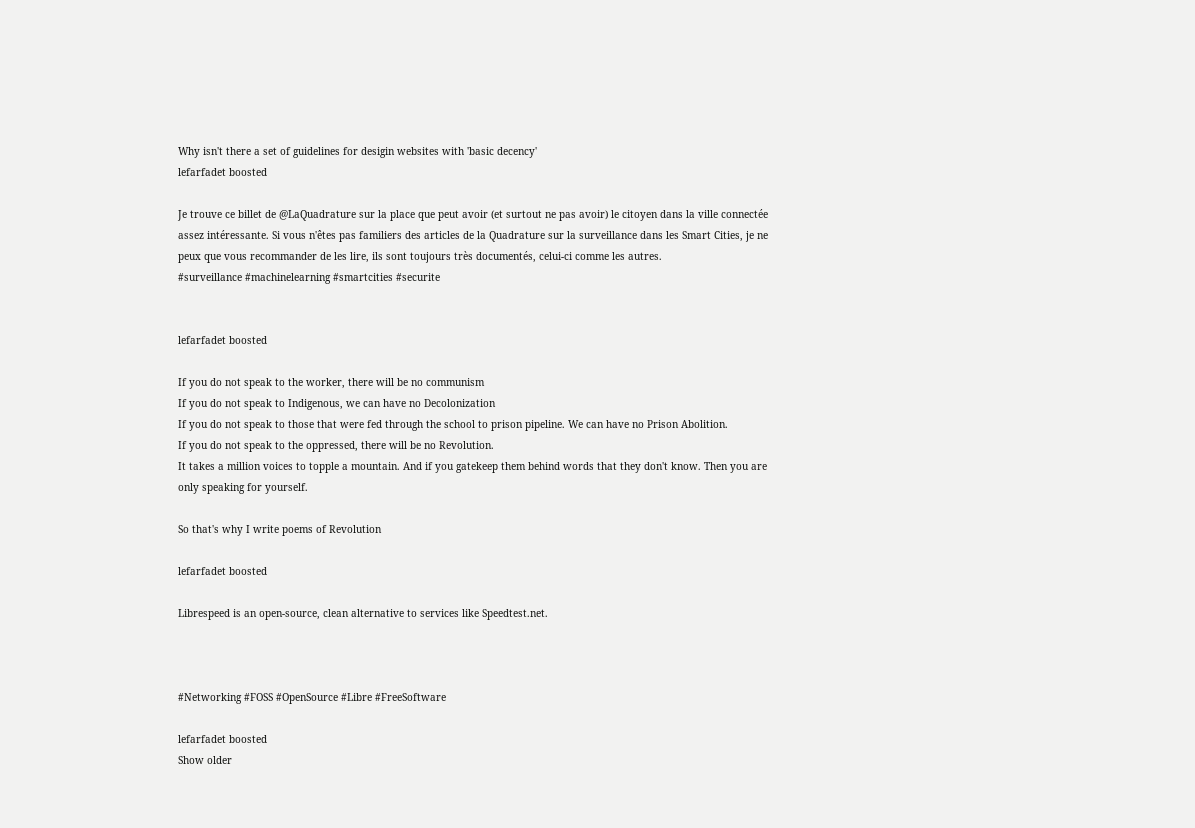Why isn't there a set of guidelines for desigin websites with 'basic decency'
lefarfadet boosted

Je trouve ce billet de @LaQuadrature sur la place que peut avoir (et surtout ne pas avoir) le citoyen dans la ville connectée assez intéressante. Si vous n'êtes pas familiers des articles de la Quadrature sur la surveillance dans les Smart Cities, je ne peux que vous recommander de les lire, ils sont toujours très documentés, celui-ci comme les autres.
#surveillance #machinelearning #smartcities #securite


lefarfadet boosted

If you do not speak to the worker, there will be no communism
If you do not speak to Indigenous, we can have no Decolonization
If you do not speak to those that were fed through the school to prison pipeline. We can have no Prison Abolition.
If you do not speak to the oppressed, there will be no Revolution.
It takes a million voices to topple a mountain. And if you gatekeep them behind words that they don't know. Then you are only speaking for yourself.

So that's why I write poems of Revolution

lefarfadet boosted

Librespeed is an open-source, clean alternative to services like Speedtest.net.



#Networking #FOSS #OpenSource #Libre #FreeSoftware

lefarfadet boosted
Show older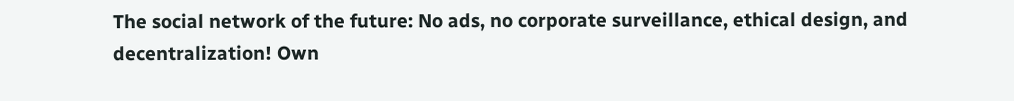The social network of the future: No ads, no corporate surveillance, ethical design, and decentralization! Own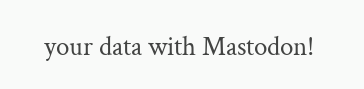your data with Mastodon!